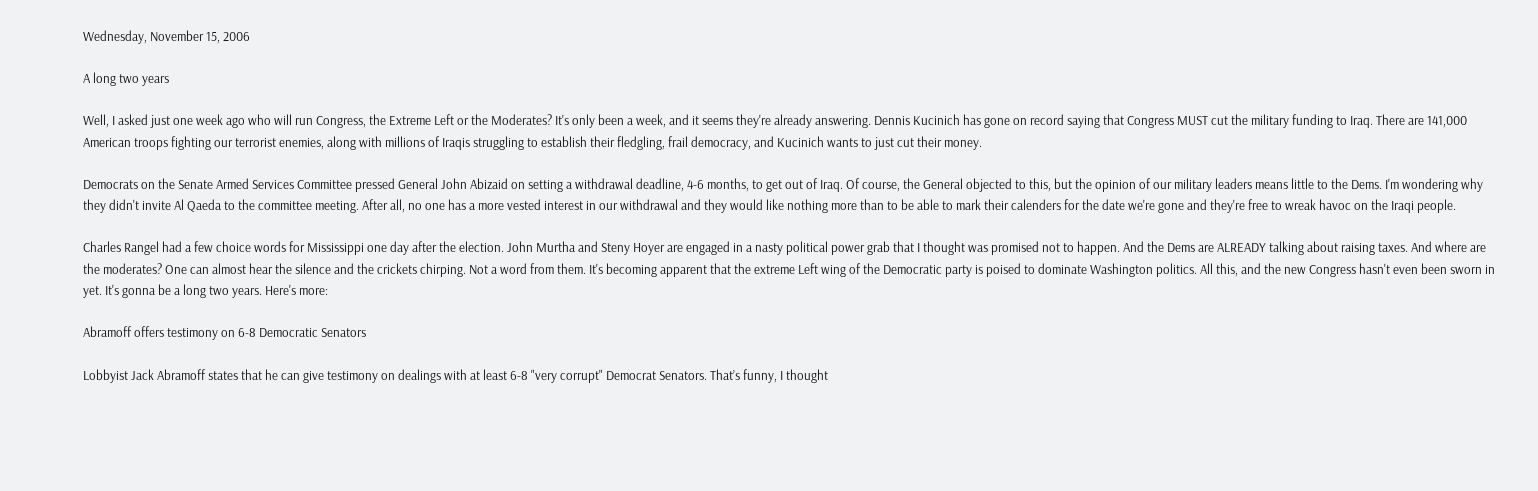Wednesday, November 15, 2006

A long two years

Well, I asked just one week ago who will run Congress, the Extreme Left or the Moderates? It's only been a week, and it seems they're already answering. Dennis Kucinich has gone on record saying that Congress MUST cut the military funding to Iraq. There are 141,000 American troops fighting our terrorist enemies, along with millions of Iraqis struggling to establish their fledgling, frail democracy, and Kucinich wants to just cut their money.

Democrats on the Senate Armed Services Committee pressed General John Abizaid on setting a withdrawal deadline, 4-6 months, to get out of Iraq. Of course, the General objected to this, but the opinion of our military leaders means little to the Dems. I'm wondering why they didn't invite Al Qaeda to the committee meeting. After all, no one has a more vested interest in our withdrawal and they would like nothing more than to be able to mark their calenders for the date we're gone and they're free to wreak havoc on the Iraqi people.

Charles Rangel had a few choice words for Mississippi one day after the election. John Murtha and Steny Hoyer are engaged in a nasty political power grab that I thought was promised not to happen. And the Dems are ALREADY talking about raising taxes. And where are the moderates? One can almost hear the silence and the crickets chirping. Not a word from them. It's becoming apparent that the extreme Left wing of the Democratic party is poised to dominate Washington politics. All this, and the new Congress hasn't even been sworn in yet. It's gonna be a long two years. Here's more:

Abramoff offers testimony on 6-8 Democratic Senators

Lobbyist Jack Abramoff states that he can give testimony on dealings with at least 6-8 "very corrupt" Democrat Senators. That’s funny, I thought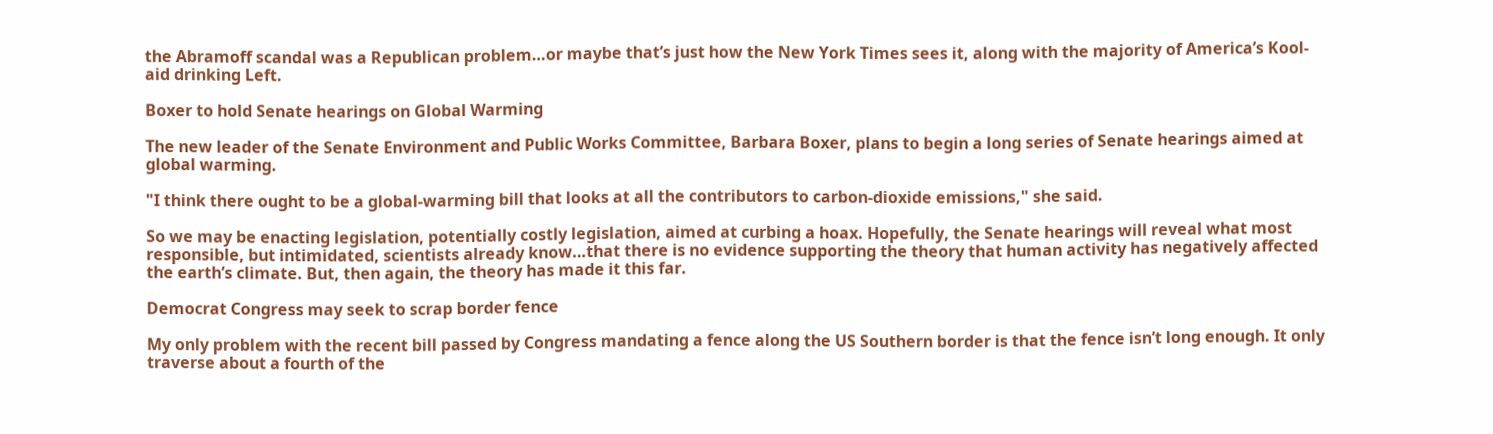the Abramoff scandal was a Republican problem…or maybe that’s just how the New York Times sees it, along with the majority of America’s Kool-aid drinking Left.

Boxer to hold Senate hearings on Global Warming

The new leader of the Senate Environment and Public Works Committee, Barbara Boxer, plans to begin a long series of Senate hearings aimed at global warming.

"I think there ought to be a global-warming bill that looks at all the contributors to carbon-dioxide emissions," she said.

So we may be enacting legislation, potentially costly legislation, aimed at curbing a hoax. Hopefully, the Senate hearings will reveal what most responsible, but intimidated, scientists already know…that there is no evidence supporting the theory that human activity has negatively affected the earth’s climate. But, then again, the theory has made it this far.

Democrat Congress may seek to scrap border fence

My only problem with the recent bill passed by Congress mandating a fence along the US Southern border is that the fence isn’t long enough. It only traverse about a fourth of the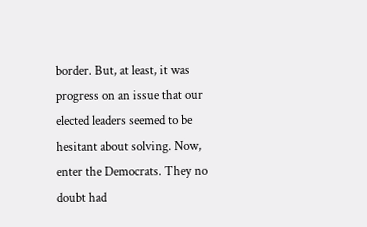border. But, at least, it was progress on an issue that our elected leaders seemed to be hesitant about solving. Now, enter the Democrats. They no doubt had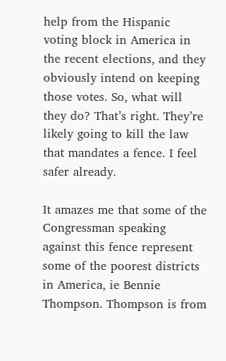help from the Hispanic voting block in America in the recent elections, and they obviously intend on keeping those votes. So, what will they do? That’s right. They’re likely going to kill the law that mandates a fence. I feel safer already.

It amazes me that some of the Congressman speaking against this fence represent some of the poorest districts in America, ie Bennie Thompson. Thompson is from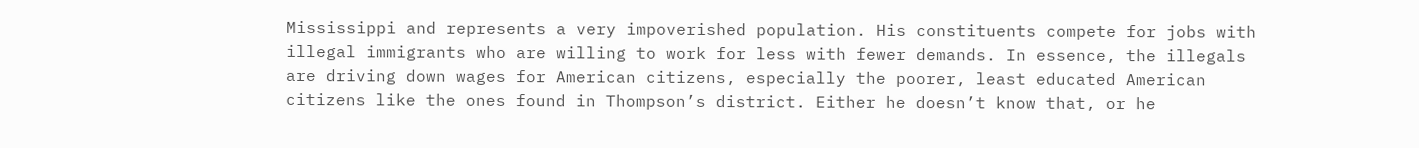Mississippi and represents a very impoverished population. His constituents compete for jobs with illegal immigrants who are willing to work for less with fewer demands. In essence, the illegals are driving down wages for American citizens, especially the poorer, least educated American citizens like the ones found in Thompson’s district. Either he doesn’t know that, or he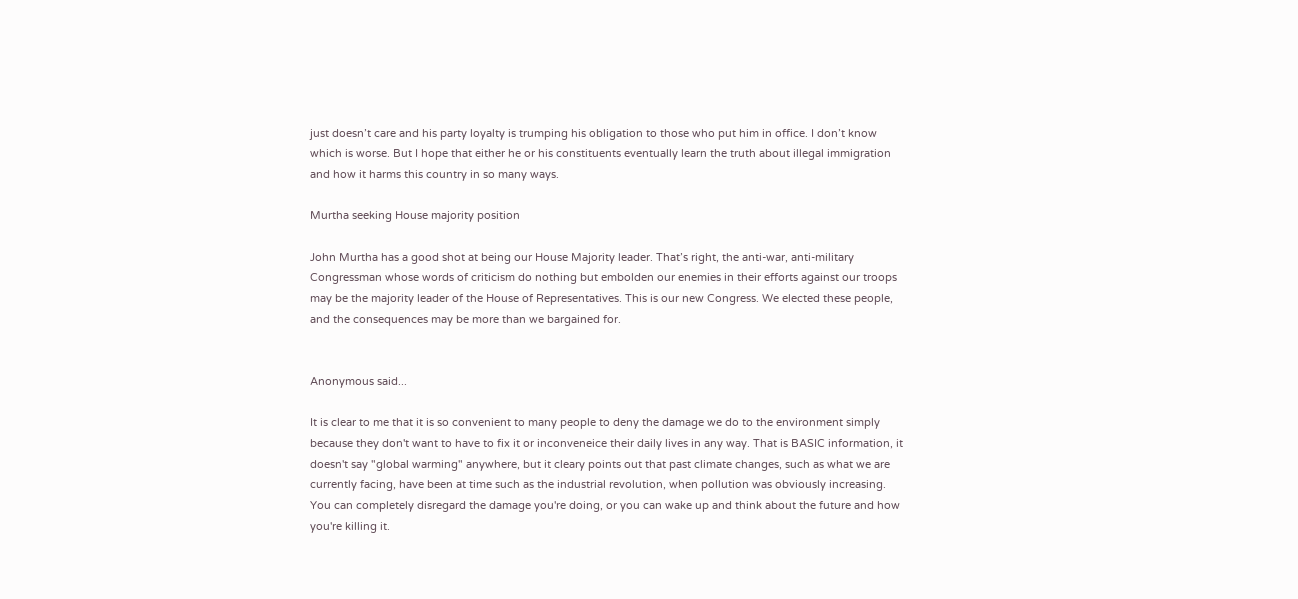just doesn’t care and his party loyalty is trumping his obligation to those who put him in office. I don’t know which is worse. But I hope that either he or his constituents eventually learn the truth about illegal immigration and how it harms this country in so many ways.

Murtha seeking House majority position

John Murtha has a good shot at being our House Majority leader. That’s right, the anti-war, anti-military Congressman whose words of criticism do nothing but embolden our enemies in their efforts against our troops may be the majority leader of the House of Representatives. This is our new Congress. We elected these people, and the consequences may be more than we bargained for.


Anonymous said...

It is clear to me that it is so convenient to many people to deny the damage we do to the environment simply because they don't want to have to fix it or inconveneice their daily lives in any way. That is BASIC information, it doesn't say "global warming" anywhere, but it cleary points out that past climate changes, such as what we are currently facing, have been at time such as the industrial revolution, when pollution was obviously increasing. You can completely disregard the damage you're doing, or you can wake up and think about the future and how you're killing it.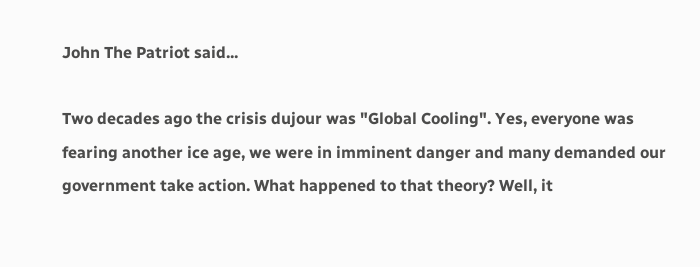John The Patriot said...

Two decades ago the crisis dujour was "Global Cooling". Yes, everyone was fearing another ice age, we were in imminent danger and many demanded our government take action. What happened to that theory? Well, it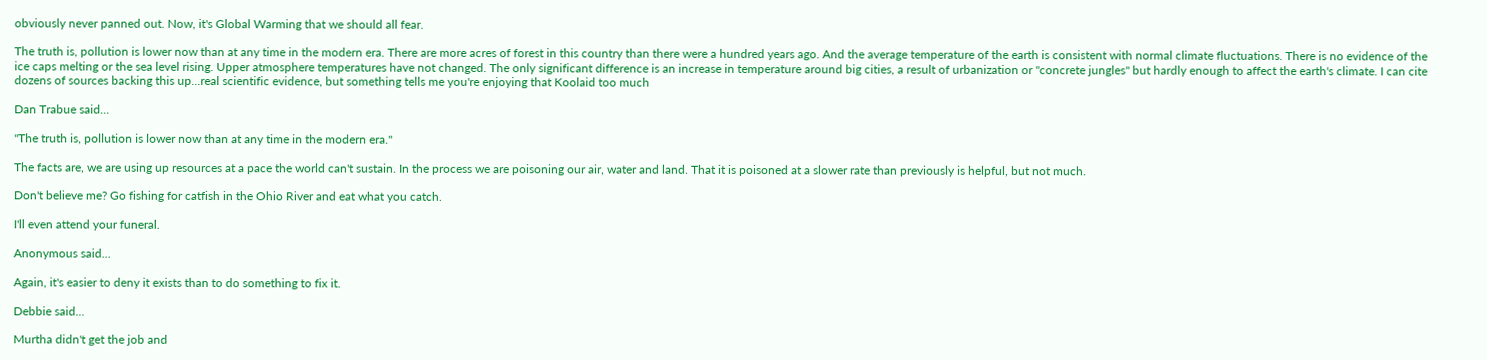obviously never panned out. Now, it's Global Warming that we should all fear.

The truth is, pollution is lower now than at any time in the modern era. There are more acres of forest in this country than there were a hundred years ago. And the average temperature of the earth is consistent with normal climate fluctuations. There is no evidence of the ice caps melting or the sea level rising. Upper atmosphere temperatures have not changed. The only significant difference is an increase in temperature around big cities, a result of urbanization or "concrete jungles" but hardly enough to affect the earth's climate. I can cite dozens of sources backing this up...real scientific evidence, but something tells me you're enjoying that Koolaid too much

Dan Trabue said...

"The truth is, pollution is lower now than at any time in the modern era."

The facts are, we are using up resources at a pace the world can't sustain. In the process we are poisoning our air, water and land. That it is poisoned at a slower rate than previously is helpful, but not much.

Don't believe me? Go fishing for catfish in the Ohio River and eat what you catch.

I'll even attend your funeral.

Anonymous said...

Again, it's easier to deny it exists than to do something to fix it.

Debbie said...

Murtha didn't get the job and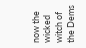now the wicked witch of the Dems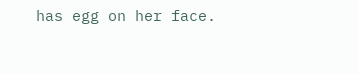has egg on her face.